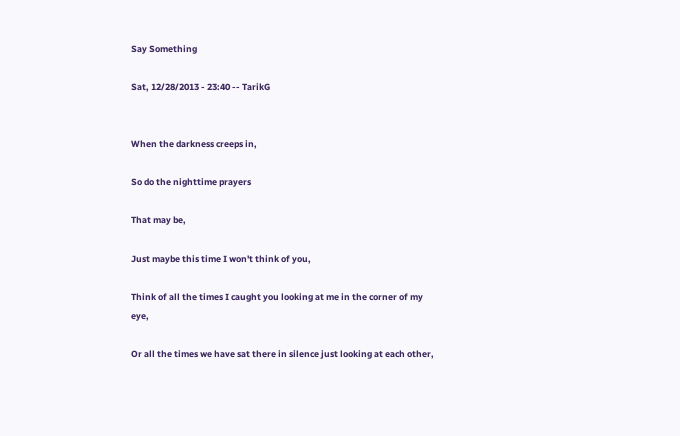Say Something

Sat, 12/28/2013 - 23:40 -- TarikG


When the darkness creeps in,

So do the nighttime prayers

That may be,

Just maybe this time I won't think of you,

Think of all the times I caught you looking at me in the corner of my eye,

Or all the times we have sat there in silence just looking at each other,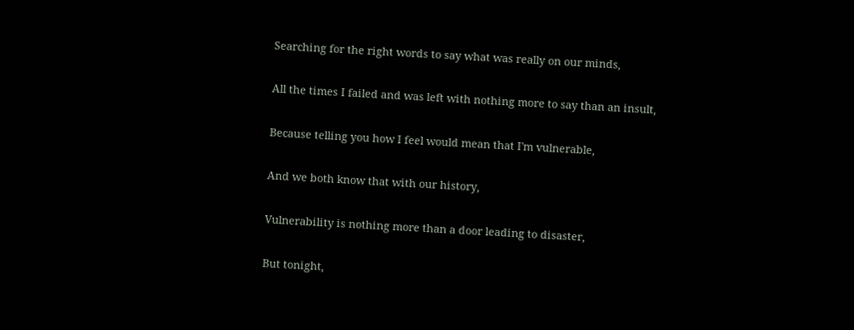Searching for the right words to say what was really on our minds,

All the times I failed and was left with nothing more to say than an insult,

Because telling you how I feel would mean that I'm vulnerable,

And we both know that with our history,

Vulnerability is nothing more than a door leading to disaster,

But tonight,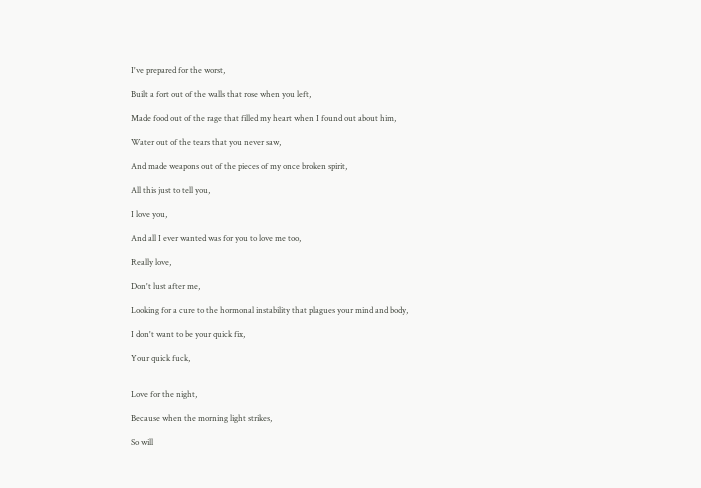I've prepared for the worst,

Built a fort out of the walls that rose when you left,

Made food out of the rage that filled my heart when I found out about him,

Water out of the tears that you never saw,

And made weapons out of the pieces of my once broken spirit,

All this just to tell you,

I love you,

And all I ever wanted was for you to love me too,

Really love,

Don't lust after me,

Looking for a cure to the hormonal instability that plagues your mind and body,

I don't want to be your quick fix,

Your quick fuck,


Love for the night,

Because when the morning light strikes,

So will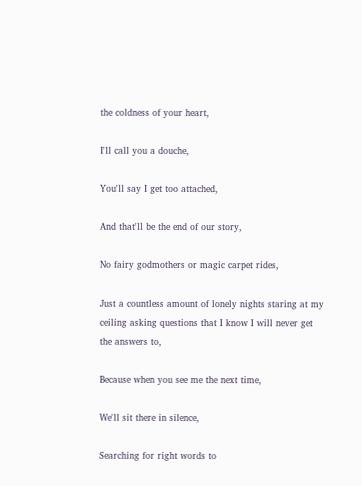the coldness of your heart,

I'll call you a douche,

You'll say I get too attached,

And that'll be the end of our story,

No fairy godmothers or magic carpet rides,

Just a countless amount of lonely nights staring at my ceiling asking questions that I know I will never get the answers to,

Because when you see me the next time,

We'll sit there in silence,

Searching for right words to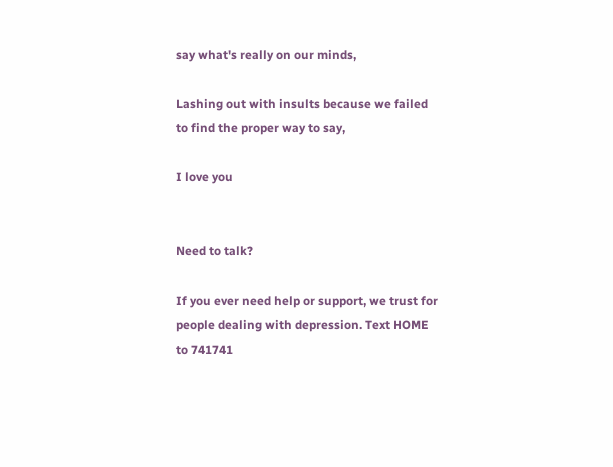say what's really on our minds,

Lashing out with insults because we failed to find the proper way to say,

I love you


Need to talk?

If you ever need help or support, we trust for people dealing with depression. Text HOME to 741741